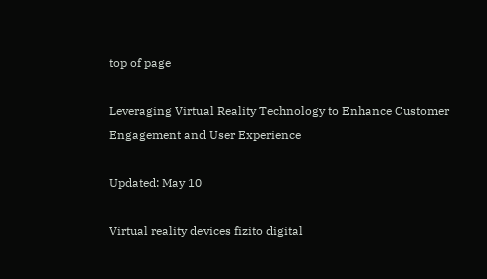top of page

Leveraging Virtual Reality Technology to Enhance Customer Engagement and User Experience

Updated: May 10

Virtual reality devices fizito digital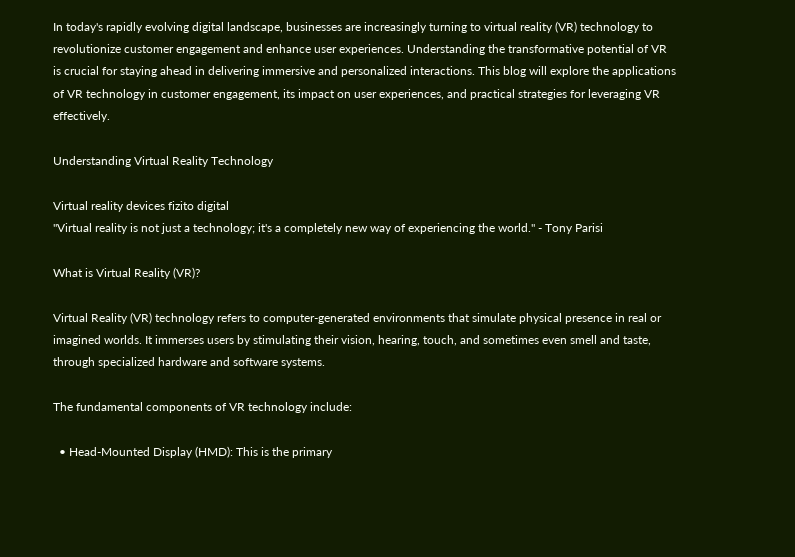In today's rapidly evolving digital landscape, businesses are increasingly turning to virtual reality (VR) technology to revolutionize customer engagement and enhance user experiences. Understanding the transformative potential of VR is crucial for staying ahead in delivering immersive and personalized interactions. This blog will explore the applications of VR technology in customer engagement, its impact on user experiences, and practical strategies for leveraging VR effectively.

Understanding Virtual Reality Technology

Virtual reality devices fizito digital
"Virtual reality is not just a technology; it's a completely new way of experiencing the world." - Tony Parisi

What is Virtual Reality (VR)?

Virtual Reality (VR) technology refers to computer-generated environments that simulate physical presence in real or imagined worlds. It immerses users by stimulating their vision, hearing, touch, and sometimes even smell and taste, through specialized hardware and software systems.

The fundamental components of VR technology include:

  • Head-Mounted Display (HMD): This is the primary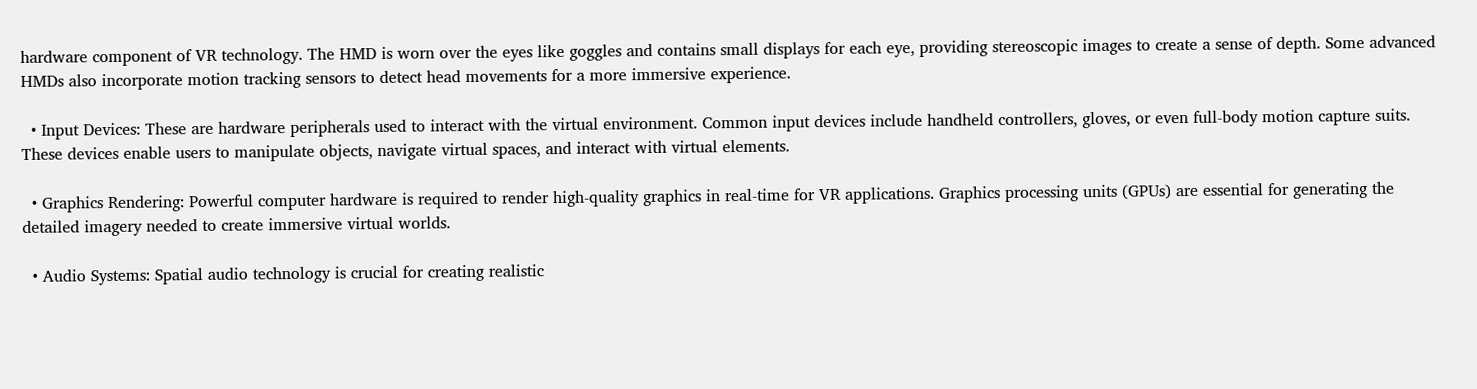hardware component of VR technology. The HMD is worn over the eyes like goggles and contains small displays for each eye, providing stereoscopic images to create a sense of depth. Some advanced HMDs also incorporate motion tracking sensors to detect head movements for a more immersive experience.

  • Input Devices: These are hardware peripherals used to interact with the virtual environment. Common input devices include handheld controllers, gloves, or even full-body motion capture suits. These devices enable users to manipulate objects, navigate virtual spaces, and interact with virtual elements.

  • Graphics Rendering: Powerful computer hardware is required to render high-quality graphics in real-time for VR applications. Graphics processing units (GPUs) are essential for generating the detailed imagery needed to create immersive virtual worlds.

  • Audio Systems: Spatial audio technology is crucial for creating realistic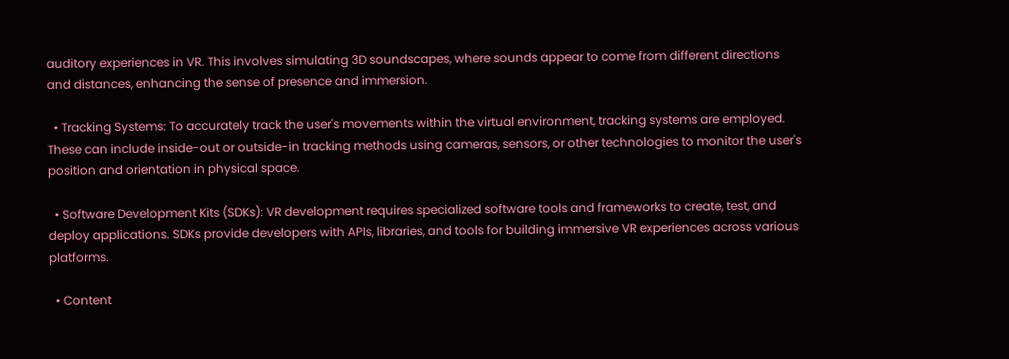auditory experiences in VR. This involves simulating 3D soundscapes, where sounds appear to come from different directions and distances, enhancing the sense of presence and immersion.

  • Tracking Systems: To accurately track the user's movements within the virtual environment, tracking systems are employed. These can include inside-out or outside-in tracking methods using cameras, sensors, or other technologies to monitor the user's position and orientation in physical space.

  • Software Development Kits (SDKs): VR development requires specialized software tools and frameworks to create, test, and deploy applications. SDKs provide developers with APIs, libraries, and tools for building immersive VR experiences across various platforms.

  • Content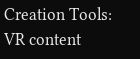Creation Tools: VR content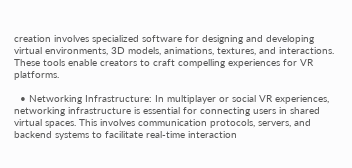creation involves specialized software for designing and developing virtual environments, 3D models, animations, textures, and interactions. These tools enable creators to craft compelling experiences for VR platforms.

  • Networking Infrastructure: In multiplayer or social VR experiences, networking infrastructure is essential for connecting users in shared virtual spaces. This involves communication protocols, servers, and backend systems to facilitate real-time interaction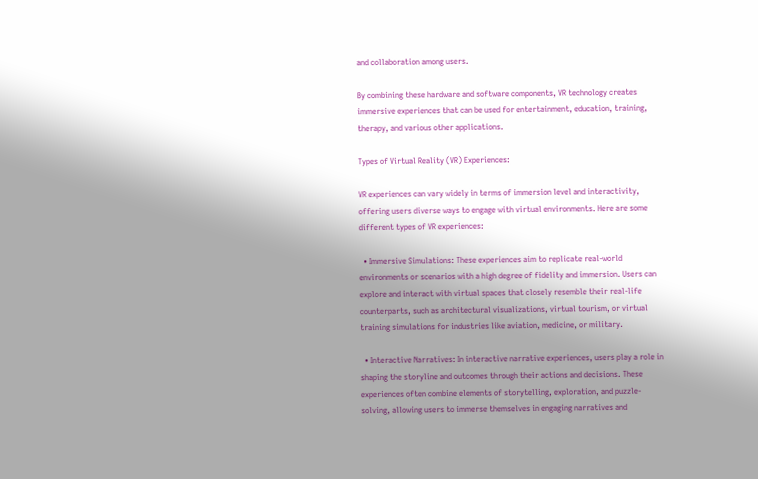and collaboration among users.

By combining these hardware and software components, VR technology creates immersive experiences that can be used for entertainment, education, training, therapy, and various other applications.

Types of Virtual Reality (VR) Experiences:

VR experiences can vary widely in terms of immersion level and interactivity, offering users diverse ways to engage with virtual environments. Here are some different types of VR experiences:

  • Immersive Simulations: These experiences aim to replicate real-world environments or scenarios with a high degree of fidelity and immersion. Users can explore and interact with virtual spaces that closely resemble their real-life counterparts, such as architectural visualizations, virtual tourism, or virtual training simulations for industries like aviation, medicine, or military.

  • Interactive Narratives: In interactive narrative experiences, users play a role in shaping the storyline and outcomes through their actions and decisions. These experiences often combine elements of storytelling, exploration, and puzzle-solving, allowing users to immerse themselves in engaging narratives and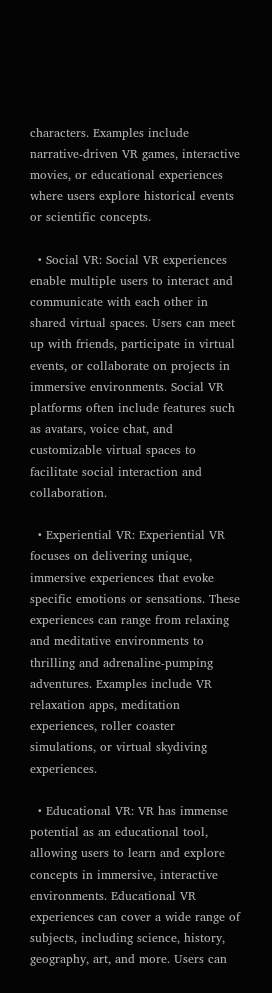characters. Examples include narrative-driven VR games, interactive movies, or educational experiences where users explore historical events or scientific concepts.

  • Social VR: Social VR experiences enable multiple users to interact and communicate with each other in shared virtual spaces. Users can meet up with friends, participate in virtual events, or collaborate on projects in immersive environments. Social VR platforms often include features such as avatars, voice chat, and customizable virtual spaces to facilitate social interaction and collaboration.

  • Experiential VR: Experiential VR focuses on delivering unique, immersive experiences that evoke specific emotions or sensations. These experiences can range from relaxing and meditative environments to thrilling and adrenaline-pumping adventures. Examples include VR relaxation apps, meditation experiences, roller coaster simulations, or virtual skydiving experiences.

  • Educational VR: VR has immense potential as an educational tool, allowing users to learn and explore concepts in immersive, interactive environments. Educational VR experiences can cover a wide range of subjects, including science, history, geography, art, and more. Users can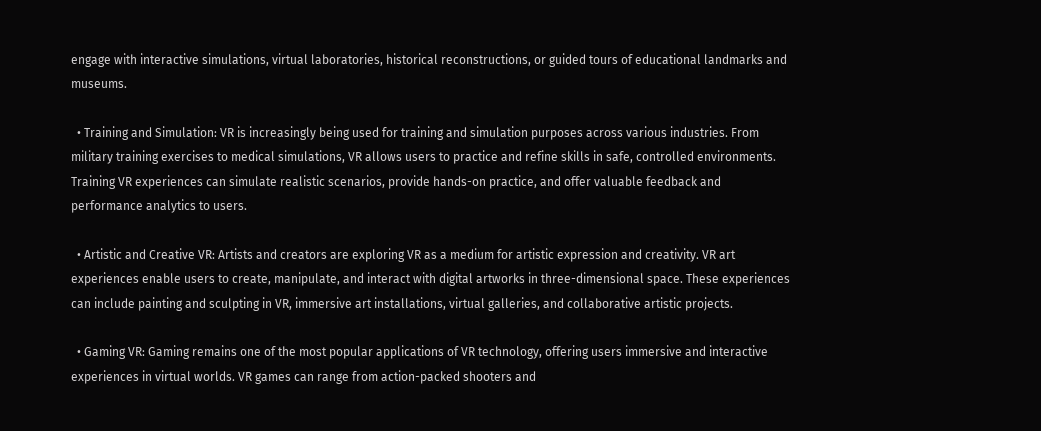engage with interactive simulations, virtual laboratories, historical reconstructions, or guided tours of educational landmarks and museums.

  • Training and Simulation: VR is increasingly being used for training and simulation purposes across various industries. From military training exercises to medical simulations, VR allows users to practice and refine skills in safe, controlled environments. Training VR experiences can simulate realistic scenarios, provide hands-on practice, and offer valuable feedback and performance analytics to users.

  • Artistic and Creative VR: Artists and creators are exploring VR as a medium for artistic expression and creativity. VR art experiences enable users to create, manipulate, and interact with digital artworks in three-dimensional space. These experiences can include painting and sculpting in VR, immersive art installations, virtual galleries, and collaborative artistic projects.

  • Gaming VR: Gaming remains one of the most popular applications of VR technology, offering users immersive and interactive experiences in virtual worlds. VR games can range from action-packed shooters and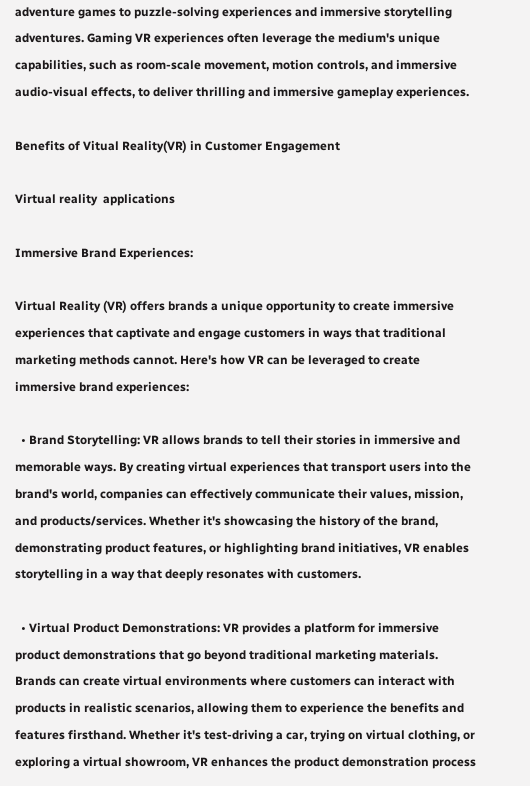adventure games to puzzle-solving experiences and immersive storytelling adventures. Gaming VR experiences often leverage the medium's unique capabilities, such as room-scale movement, motion controls, and immersive audio-visual effects, to deliver thrilling and immersive gameplay experiences.

Benefits of Vitual Reality(VR) in Customer Engagement

Virtual reality  applications

Immersive Brand Experiences:

Virtual Reality (VR) offers brands a unique opportunity to create immersive experiences that captivate and engage customers in ways that traditional marketing methods cannot. Here's how VR can be leveraged to create immersive brand experiences:

  • Brand Storytelling: VR allows brands to tell their stories in immersive and memorable ways. By creating virtual experiences that transport users into the brand's world, companies can effectively communicate their values, mission, and products/services. Whether it's showcasing the history of the brand, demonstrating product features, or highlighting brand initiatives, VR enables storytelling in a way that deeply resonates with customers.

  • Virtual Product Demonstrations: VR provides a platform for immersive product demonstrations that go beyond traditional marketing materials. Brands can create virtual environments where customers can interact with products in realistic scenarios, allowing them to experience the benefits and features firsthand. Whether it's test-driving a car, trying on virtual clothing, or exploring a virtual showroom, VR enhances the product demonstration process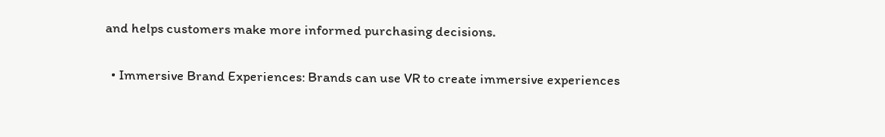and helps customers make more informed purchasing decisions.

  • Immersive Brand Experiences: Brands can use VR to create immersive experiences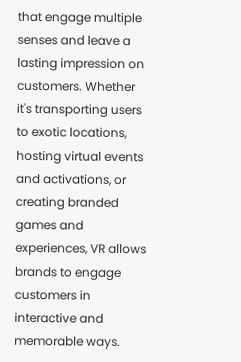that engage multiple senses and leave a lasting impression on customers. Whether it's transporting users to exotic locations, hosting virtual events and activations, or creating branded games and experiences, VR allows brands to engage customers in interactive and memorable ways.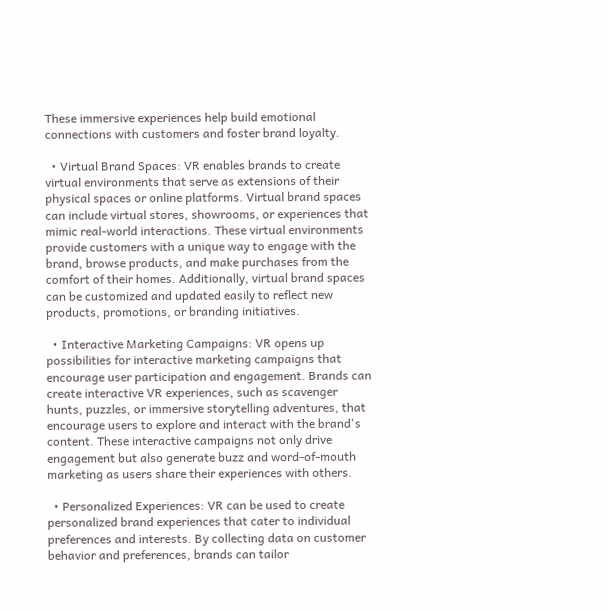These immersive experiences help build emotional connections with customers and foster brand loyalty.

  • Virtual Brand Spaces: VR enables brands to create virtual environments that serve as extensions of their physical spaces or online platforms. Virtual brand spaces can include virtual stores, showrooms, or experiences that mimic real-world interactions. These virtual environments provide customers with a unique way to engage with the brand, browse products, and make purchases from the comfort of their homes. Additionally, virtual brand spaces can be customized and updated easily to reflect new products, promotions, or branding initiatives.

  • Interactive Marketing Campaigns: VR opens up possibilities for interactive marketing campaigns that encourage user participation and engagement. Brands can create interactive VR experiences, such as scavenger hunts, puzzles, or immersive storytelling adventures, that encourage users to explore and interact with the brand's content. These interactive campaigns not only drive engagement but also generate buzz and word-of-mouth marketing as users share their experiences with others.

  • Personalized Experiences: VR can be used to create personalized brand experiences that cater to individual preferences and interests. By collecting data on customer behavior and preferences, brands can tailor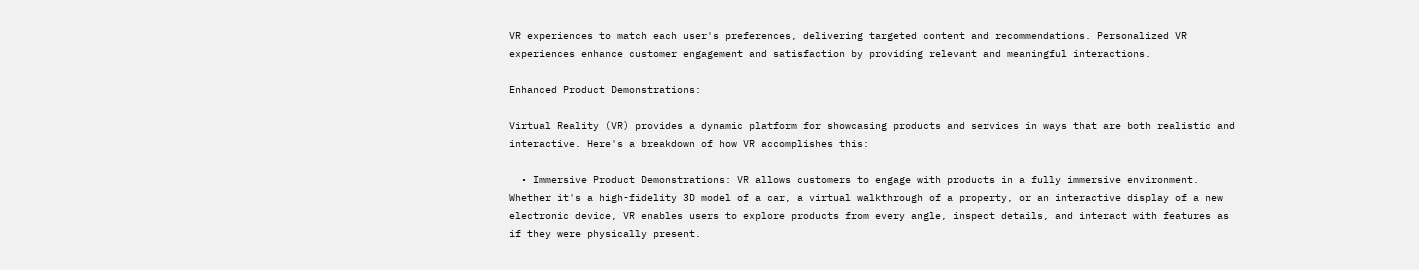VR experiences to match each user's preferences, delivering targeted content and recommendations. Personalized VR experiences enhance customer engagement and satisfaction by providing relevant and meaningful interactions.

Enhanced Product Demonstrations:

Virtual Reality (VR) provides a dynamic platform for showcasing products and services in ways that are both realistic and interactive. Here's a breakdown of how VR accomplishes this:

  • Immersive Product Demonstrations: VR allows customers to engage with products in a fully immersive environment. Whether it's a high-fidelity 3D model of a car, a virtual walkthrough of a property, or an interactive display of a new electronic device, VR enables users to explore products from every angle, inspect details, and interact with features as if they were physically present.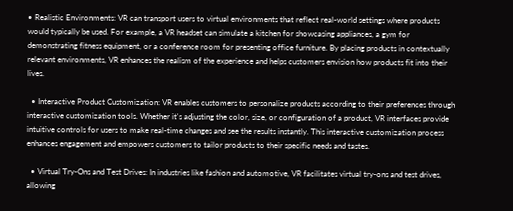• Realistic Environments: VR can transport users to virtual environments that reflect real-world settings where products would typically be used. For example, a VR headset can simulate a kitchen for showcasing appliances, a gym for demonstrating fitness equipment, or a conference room for presenting office furniture. By placing products in contextually relevant environments, VR enhances the realism of the experience and helps customers envision how products fit into their lives.

  • Interactive Product Customization: VR enables customers to personalize products according to their preferences through interactive customization tools. Whether it's adjusting the color, size, or configuration of a product, VR interfaces provide intuitive controls for users to make real-time changes and see the results instantly. This interactive customization process enhances engagement and empowers customers to tailor products to their specific needs and tastes.

  • Virtual Try-Ons and Test Drives: In industries like fashion and automotive, VR facilitates virtual try-ons and test drives, allowing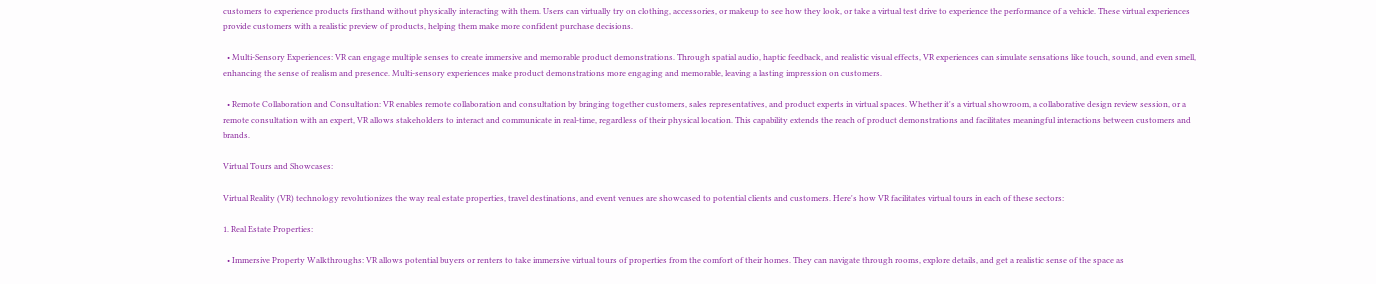customers to experience products firsthand without physically interacting with them. Users can virtually try on clothing, accessories, or makeup to see how they look, or take a virtual test drive to experience the performance of a vehicle. These virtual experiences provide customers with a realistic preview of products, helping them make more confident purchase decisions.

  • Multi-Sensory Experiences: VR can engage multiple senses to create immersive and memorable product demonstrations. Through spatial audio, haptic feedback, and realistic visual effects, VR experiences can simulate sensations like touch, sound, and even smell, enhancing the sense of realism and presence. Multi-sensory experiences make product demonstrations more engaging and memorable, leaving a lasting impression on customers.

  • Remote Collaboration and Consultation: VR enables remote collaboration and consultation by bringing together customers, sales representatives, and product experts in virtual spaces. Whether it's a virtual showroom, a collaborative design review session, or a remote consultation with an expert, VR allows stakeholders to interact and communicate in real-time, regardless of their physical location. This capability extends the reach of product demonstrations and facilitates meaningful interactions between customers and brands.

Virtual Tours and Showcases:

Virtual Reality (VR) technology revolutionizes the way real estate properties, travel destinations, and event venues are showcased to potential clients and customers. Here's how VR facilitates virtual tours in each of these sectors:

1. Real Estate Properties:

  • Immersive Property Walkthroughs: VR allows potential buyers or renters to take immersive virtual tours of properties from the comfort of their homes. They can navigate through rooms, explore details, and get a realistic sense of the space as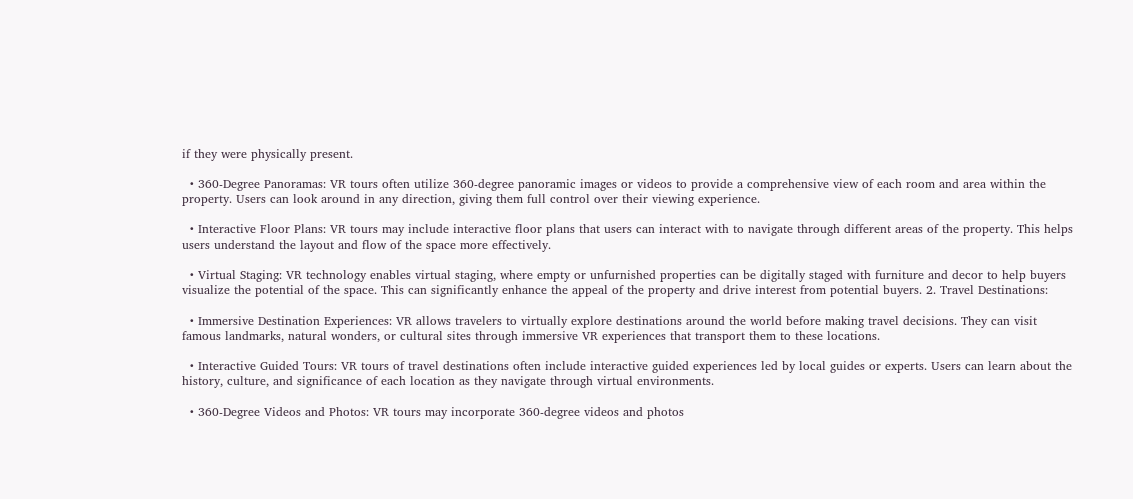if they were physically present.

  • 360-Degree Panoramas: VR tours often utilize 360-degree panoramic images or videos to provide a comprehensive view of each room and area within the property. Users can look around in any direction, giving them full control over their viewing experience.

  • Interactive Floor Plans: VR tours may include interactive floor plans that users can interact with to navigate through different areas of the property. This helps users understand the layout and flow of the space more effectively.

  • Virtual Staging: VR technology enables virtual staging, where empty or unfurnished properties can be digitally staged with furniture and decor to help buyers visualize the potential of the space. This can significantly enhance the appeal of the property and drive interest from potential buyers. 2. Travel Destinations:

  • Immersive Destination Experiences: VR allows travelers to virtually explore destinations around the world before making travel decisions. They can visit famous landmarks, natural wonders, or cultural sites through immersive VR experiences that transport them to these locations.

  • Interactive Guided Tours: VR tours of travel destinations often include interactive guided experiences led by local guides or experts. Users can learn about the history, culture, and significance of each location as they navigate through virtual environments.

  • 360-Degree Videos and Photos: VR tours may incorporate 360-degree videos and photos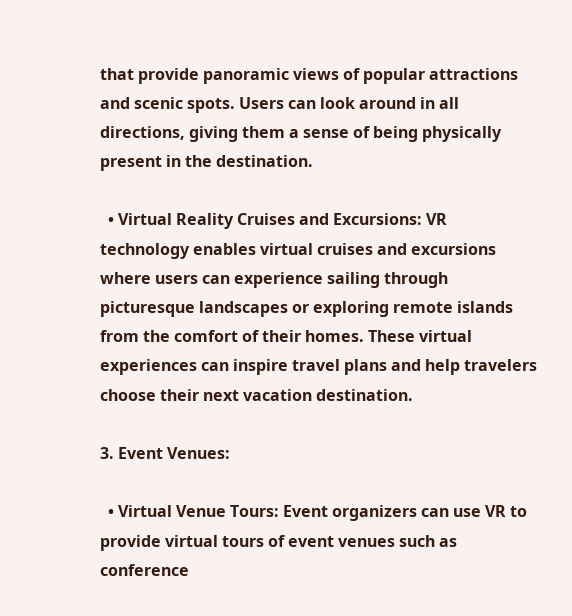that provide panoramic views of popular attractions and scenic spots. Users can look around in all directions, giving them a sense of being physically present in the destination.

  • Virtual Reality Cruises and Excursions: VR technology enables virtual cruises and excursions where users can experience sailing through picturesque landscapes or exploring remote islands from the comfort of their homes. These virtual experiences can inspire travel plans and help travelers choose their next vacation destination.

3. Event Venues:

  • Virtual Venue Tours: Event organizers can use VR to provide virtual tours of event venues such as conference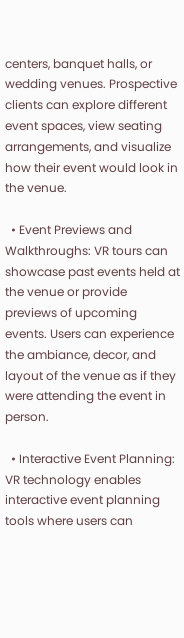centers, banquet halls, or wedding venues. Prospective clients can explore different event spaces, view seating arrangements, and visualize how their event would look in the venue.

  • Event Previews and Walkthroughs: VR tours can showcase past events held at the venue or provide previews of upcoming events. Users can experience the ambiance, decor, and layout of the venue as if they were attending the event in person.

  • Interactive Event Planning: VR technology enables interactive event planning tools where users can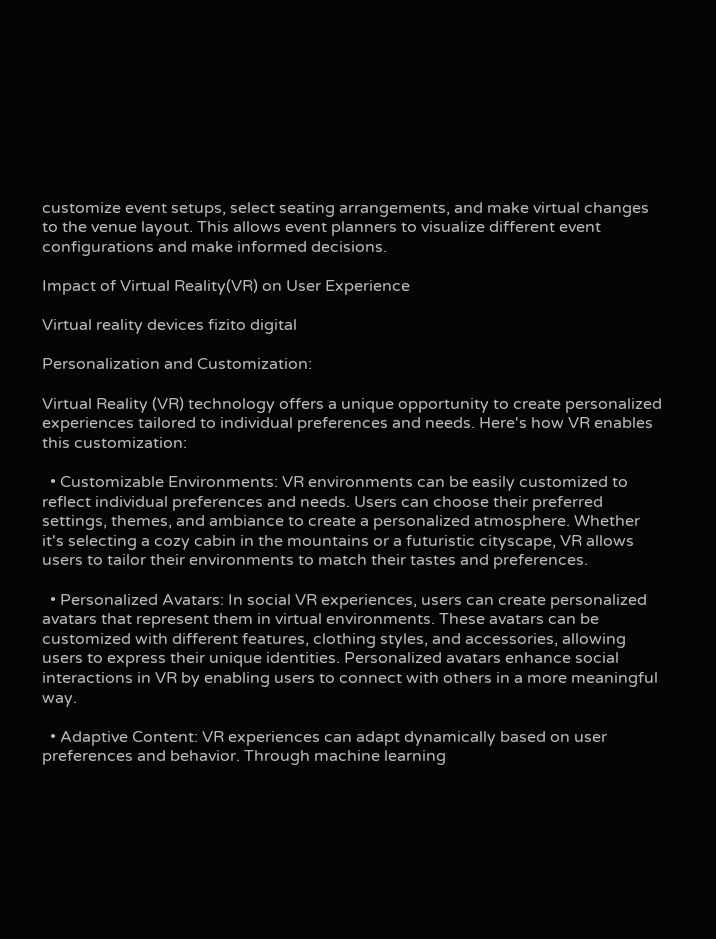customize event setups, select seating arrangements, and make virtual changes to the venue layout. This allows event planners to visualize different event configurations and make informed decisions.

Impact of Virtual Reality(VR) on User Experience

Virtual reality devices fizito digital

Personalization and Customization:

Virtual Reality (VR) technology offers a unique opportunity to create personalized experiences tailored to individual preferences and needs. Here's how VR enables this customization:

  • Customizable Environments: VR environments can be easily customized to reflect individual preferences and needs. Users can choose their preferred settings, themes, and ambiance to create a personalized atmosphere. Whether it's selecting a cozy cabin in the mountains or a futuristic cityscape, VR allows users to tailor their environments to match their tastes and preferences.

  • Personalized Avatars: In social VR experiences, users can create personalized avatars that represent them in virtual environments. These avatars can be customized with different features, clothing styles, and accessories, allowing users to express their unique identities. Personalized avatars enhance social interactions in VR by enabling users to connect with others in a more meaningful way.

  • Adaptive Content: VR experiences can adapt dynamically based on user preferences and behavior. Through machine learning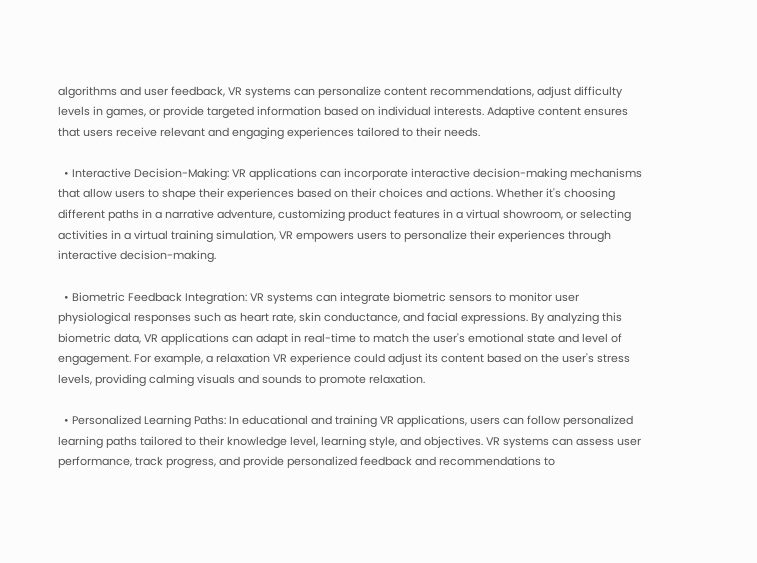algorithms and user feedback, VR systems can personalize content recommendations, adjust difficulty levels in games, or provide targeted information based on individual interests. Adaptive content ensures that users receive relevant and engaging experiences tailored to their needs.

  • Interactive Decision-Making: VR applications can incorporate interactive decision-making mechanisms that allow users to shape their experiences based on their choices and actions. Whether it's choosing different paths in a narrative adventure, customizing product features in a virtual showroom, or selecting activities in a virtual training simulation, VR empowers users to personalize their experiences through interactive decision-making.

  • Biometric Feedback Integration: VR systems can integrate biometric sensors to monitor user physiological responses such as heart rate, skin conductance, and facial expressions. By analyzing this biometric data, VR applications can adapt in real-time to match the user's emotional state and level of engagement. For example, a relaxation VR experience could adjust its content based on the user's stress levels, providing calming visuals and sounds to promote relaxation.

  • Personalized Learning Paths: In educational and training VR applications, users can follow personalized learning paths tailored to their knowledge level, learning style, and objectives. VR systems can assess user performance, track progress, and provide personalized feedback and recommendations to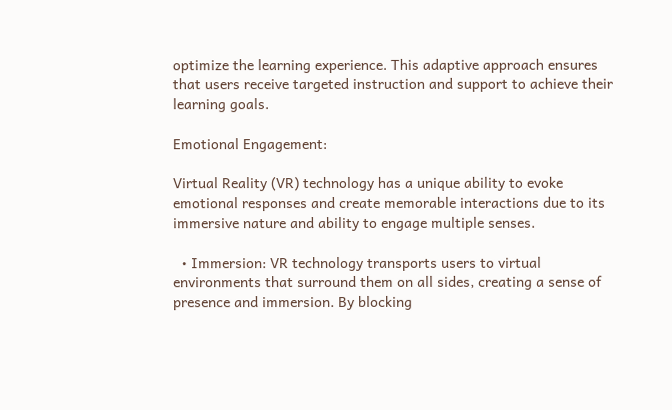optimize the learning experience. This adaptive approach ensures that users receive targeted instruction and support to achieve their learning goals.

Emotional Engagement:

Virtual Reality (VR) technology has a unique ability to evoke emotional responses and create memorable interactions due to its immersive nature and ability to engage multiple senses.

  • Immersion: VR technology transports users to virtual environments that surround them on all sides, creating a sense of presence and immersion. By blocking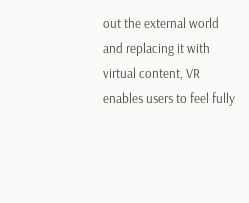out the external world and replacing it with virtual content, VR enables users to feel fully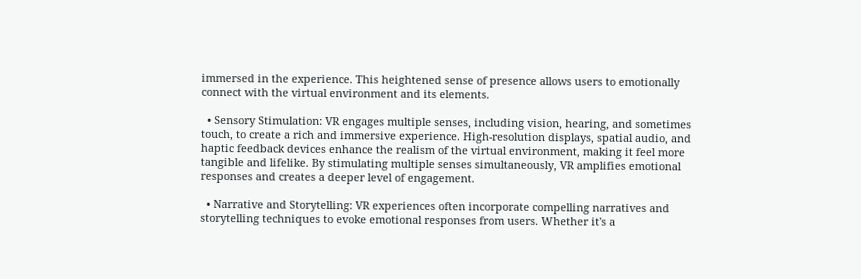immersed in the experience. This heightened sense of presence allows users to emotionally connect with the virtual environment and its elements.

  • Sensory Stimulation: VR engages multiple senses, including vision, hearing, and sometimes touch, to create a rich and immersive experience. High-resolution displays, spatial audio, and haptic feedback devices enhance the realism of the virtual environment, making it feel more tangible and lifelike. By stimulating multiple senses simultaneously, VR amplifies emotional responses and creates a deeper level of engagement.

  • Narrative and Storytelling: VR experiences often incorporate compelling narratives and storytelling techniques to evoke emotional responses from users. Whether it's a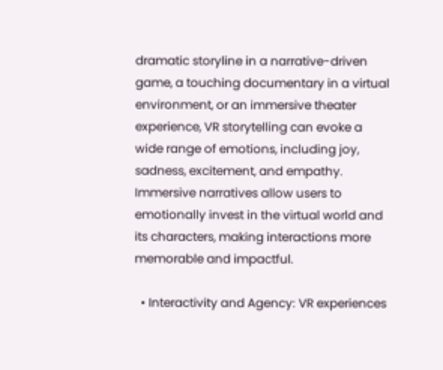dramatic storyline in a narrative-driven game, a touching documentary in a virtual environment, or an immersive theater experience, VR storytelling can evoke a wide range of emotions, including joy, sadness, excitement, and empathy. Immersive narratives allow users to emotionally invest in the virtual world and its characters, making interactions more memorable and impactful.

  • Interactivity and Agency: VR experiences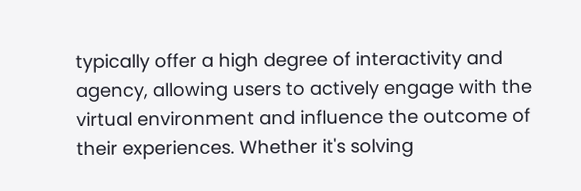typically offer a high degree of interactivity and agency, allowing users to actively engage with the virtual environment and influence the outcome of their experiences. Whether it's solving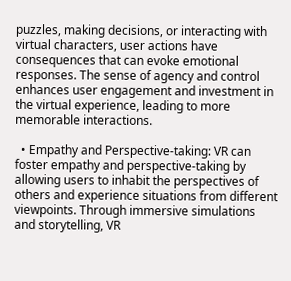puzzles, making decisions, or interacting with virtual characters, user actions have consequences that can evoke emotional responses. The sense of agency and control enhances user engagement and investment in the virtual experience, leading to more memorable interactions.

  • Empathy and Perspective-taking: VR can foster empathy and perspective-taking by allowing users to inhabit the perspectives of others and experience situations from different viewpoints. Through immersive simulations and storytelling, VR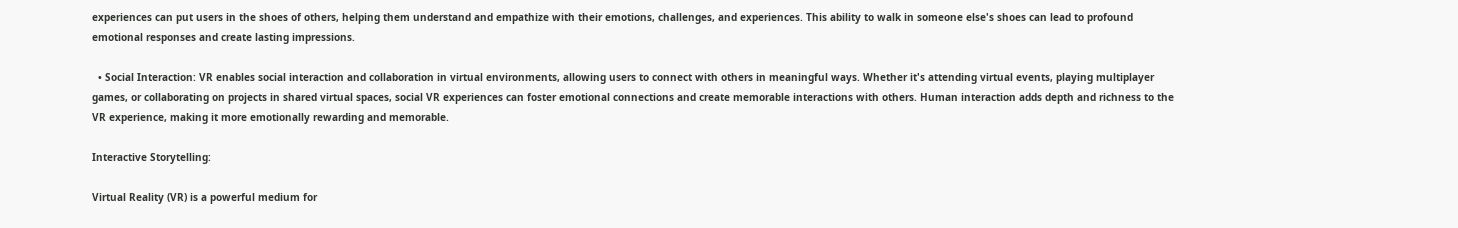experiences can put users in the shoes of others, helping them understand and empathize with their emotions, challenges, and experiences. This ability to walk in someone else's shoes can lead to profound emotional responses and create lasting impressions.

  • Social Interaction: VR enables social interaction and collaboration in virtual environments, allowing users to connect with others in meaningful ways. Whether it's attending virtual events, playing multiplayer games, or collaborating on projects in shared virtual spaces, social VR experiences can foster emotional connections and create memorable interactions with others. Human interaction adds depth and richness to the VR experience, making it more emotionally rewarding and memorable.

Interactive Storytelling:

Virtual Reality (VR) is a powerful medium for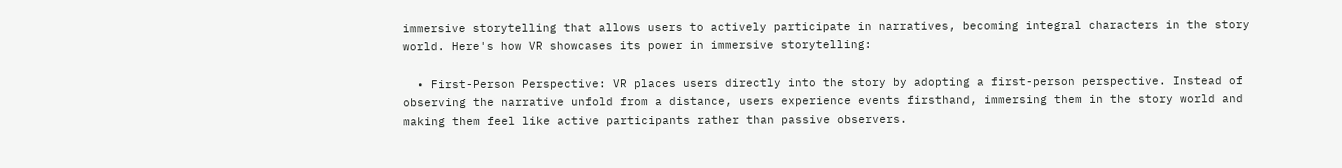immersive storytelling that allows users to actively participate in narratives, becoming integral characters in the story world. Here's how VR showcases its power in immersive storytelling:

  • First-Person Perspective: VR places users directly into the story by adopting a first-person perspective. Instead of observing the narrative unfold from a distance, users experience events firsthand, immersing them in the story world and making them feel like active participants rather than passive observers.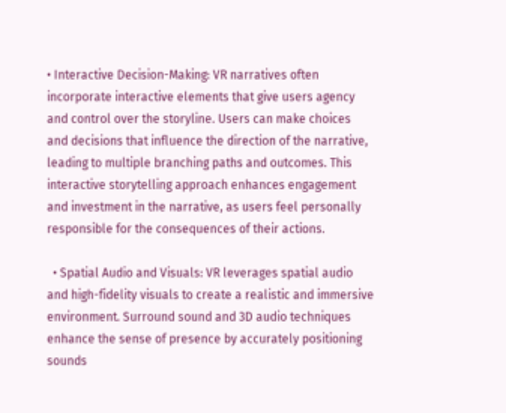• Interactive Decision-Making: VR narratives often incorporate interactive elements that give users agency and control over the storyline. Users can make choices and decisions that influence the direction of the narrative, leading to multiple branching paths and outcomes. This interactive storytelling approach enhances engagement and investment in the narrative, as users feel personally responsible for the consequences of their actions.

  • Spatial Audio and Visuals: VR leverages spatial audio and high-fidelity visuals to create a realistic and immersive environment. Surround sound and 3D audio techniques enhance the sense of presence by accurately positioning sounds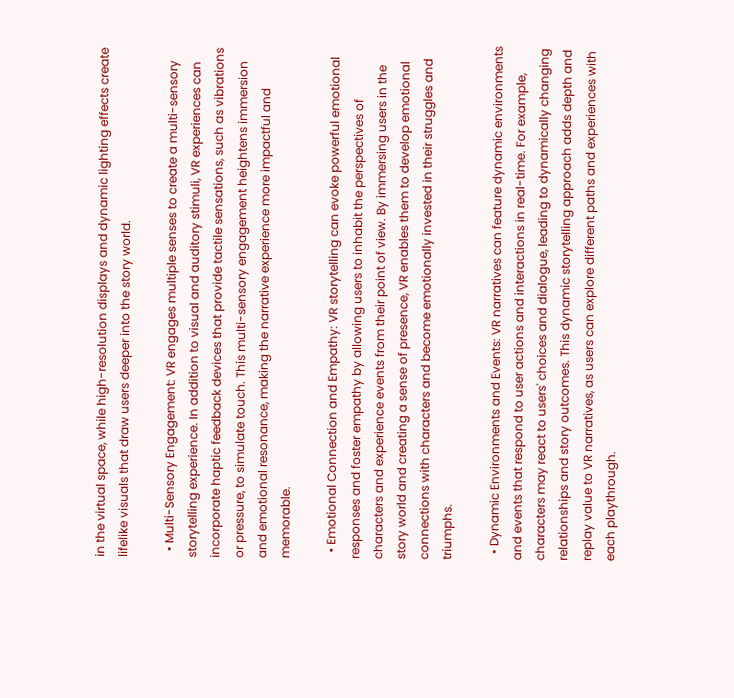in the virtual space, while high-resolution displays and dynamic lighting effects create lifelike visuals that draw users deeper into the story world.

  • Multi-Sensory Engagement: VR engages multiple senses to create a multi-sensory storytelling experience. In addition to visual and auditory stimuli, VR experiences can incorporate haptic feedback devices that provide tactile sensations, such as vibrations or pressure, to simulate touch. This multi-sensory engagement heightens immersion and emotional resonance, making the narrative experience more impactful and memorable.

  • Emotional Connection and Empathy: VR storytelling can evoke powerful emotional responses and foster empathy by allowing users to inhabit the perspectives of characters and experience events from their point of view. By immersing users in the story world and creating a sense of presence, VR enables them to develop emotional connections with characters and become emotionally invested in their struggles and triumphs.

  • Dynamic Environments and Events: VR narratives can feature dynamic environments and events that respond to user actions and interactions in real-time. For example, characters may react to users' choices and dialogue, leading to dynamically changing relationships and story outcomes. This dynamic storytelling approach adds depth and replay value to VR narratives, as users can explore different paths and experiences with each playthrough.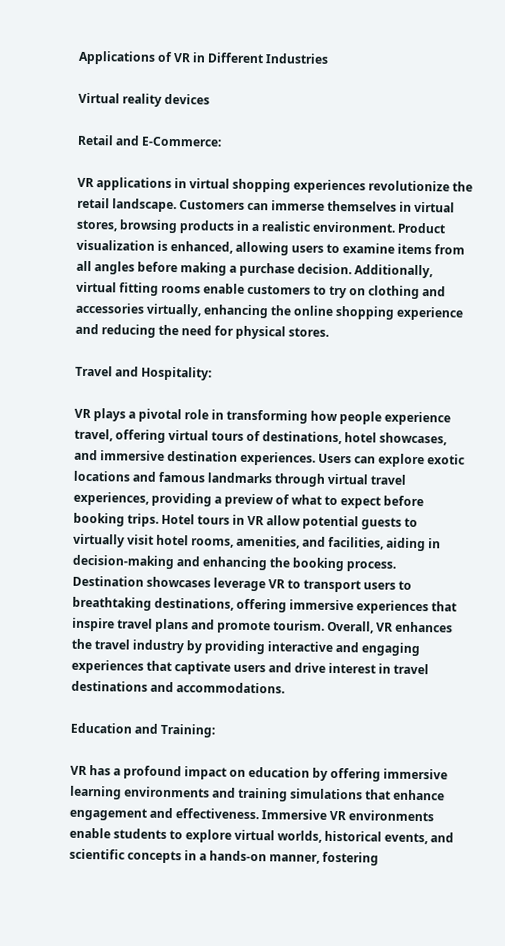Applications of VR in Different Industries

Virtual reality devices

Retail and E-Commerce:

VR applications in virtual shopping experiences revolutionize the retail landscape. Customers can immerse themselves in virtual stores, browsing products in a realistic environment. Product visualization is enhanced, allowing users to examine items from all angles before making a purchase decision. Additionally, virtual fitting rooms enable customers to try on clothing and accessories virtually, enhancing the online shopping experience and reducing the need for physical stores.

Travel and Hospitality:

VR plays a pivotal role in transforming how people experience travel, offering virtual tours of destinations, hotel showcases, and immersive destination experiences. Users can explore exotic locations and famous landmarks through virtual travel experiences, providing a preview of what to expect before booking trips. Hotel tours in VR allow potential guests to virtually visit hotel rooms, amenities, and facilities, aiding in decision-making and enhancing the booking process. Destination showcases leverage VR to transport users to breathtaking destinations, offering immersive experiences that inspire travel plans and promote tourism. Overall, VR enhances the travel industry by providing interactive and engaging experiences that captivate users and drive interest in travel destinations and accommodations.

Education and Training:

VR has a profound impact on education by offering immersive learning environments and training simulations that enhance engagement and effectiveness. Immersive VR environments enable students to explore virtual worlds, historical events, and scientific concepts in a hands-on manner, fostering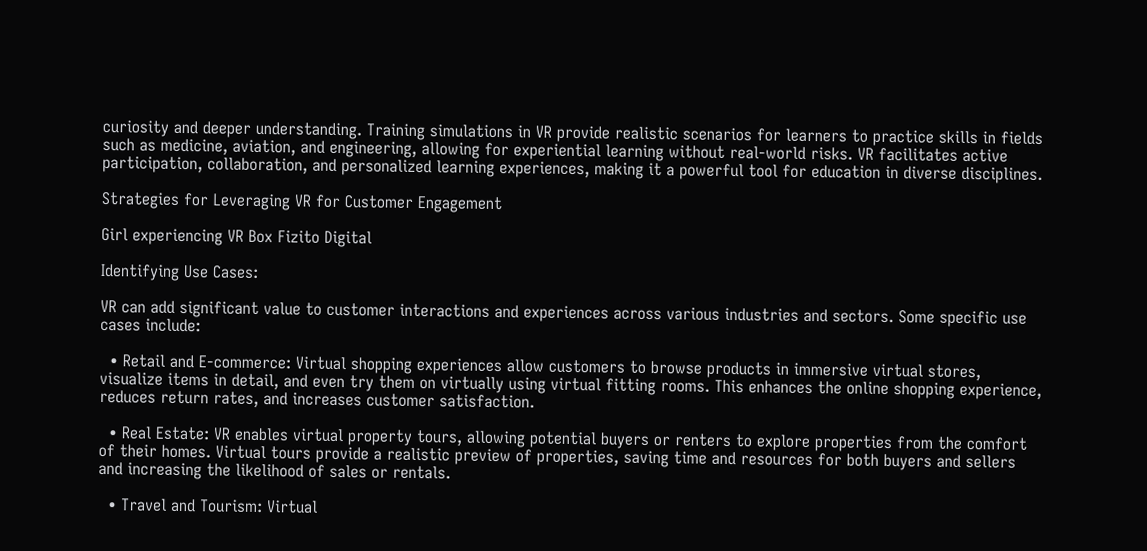curiosity and deeper understanding. Training simulations in VR provide realistic scenarios for learners to practice skills in fields such as medicine, aviation, and engineering, allowing for experiential learning without real-world risks. VR facilitates active participation, collaboration, and personalized learning experiences, making it a powerful tool for education in diverse disciplines.

Strategies for Leveraging VR for Customer Engagement

Girl experiencing VR Box Fizito Digital

Identifying Use Cases:

VR can add significant value to customer interactions and experiences across various industries and sectors. Some specific use cases include:

  • Retail and E-commerce: Virtual shopping experiences allow customers to browse products in immersive virtual stores, visualize items in detail, and even try them on virtually using virtual fitting rooms. This enhances the online shopping experience, reduces return rates, and increases customer satisfaction.

  • Real Estate: VR enables virtual property tours, allowing potential buyers or renters to explore properties from the comfort of their homes. Virtual tours provide a realistic preview of properties, saving time and resources for both buyers and sellers and increasing the likelihood of sales or rentals.

  • Travel and Tourism: Virtual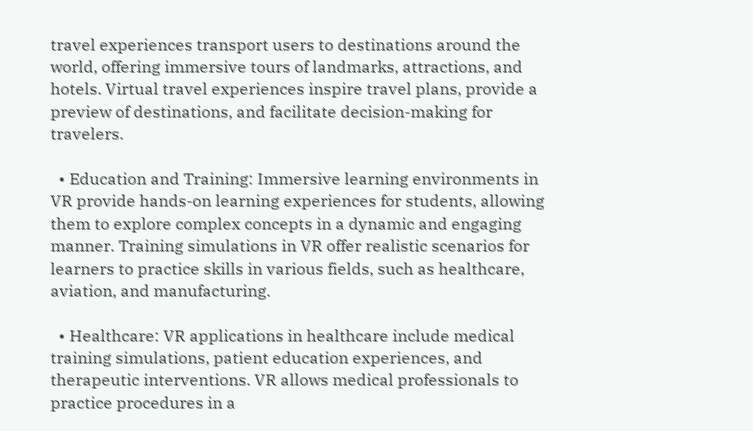travel experiences transport users to destinations around the world, offering immersive tours of landmarks, attractions, and hotels. Virtual travel experiences inspire travel plans, provide a preview of destinations, and facilitate decision-making for travelers.

  • Education and Training: Immersive learning environments in VR provide hands-on learning experiences for students, allowing them to explore complex concepts in a dynamic and engaging manner. Training simulations in VR offer realistic scenarios for learners to practice skills in various fields, such as healthcare, aviation, and manufacturing.

  • Healthcare: VR applications in healthcare include medical training simulations, patient education experiences, and therapeutic interventions. VR allows medical professionals to practice procedures in a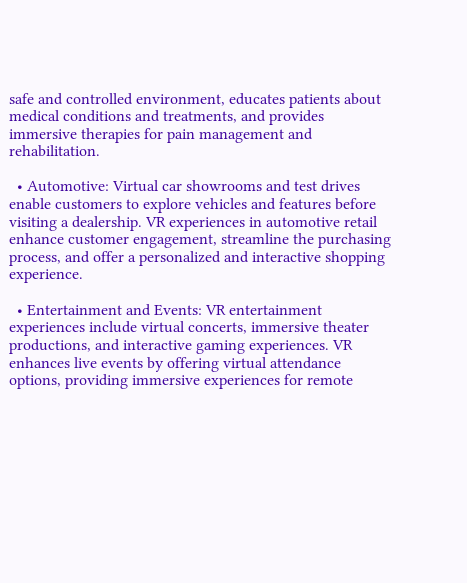safe and controlled environment, educates patients about medical conditions and treatments, and provides immersive therapies for pain management and rehabilitation.

  • Automotive: Virtual car showrooms and test drives enable customers to explore vehicles and features before visiting a dealership. VR experiences in automotive retail enhance customer engagement, streamline the purchasing process, and offer a personalized and interactive shopping experience.

  • Entertainment and Events: VR entertainment experiences include virtual concerts, immersive theater productions, and interactive gaming experiences. VR enhances live events by offering virtual attendance options, providing immersive experiences for remote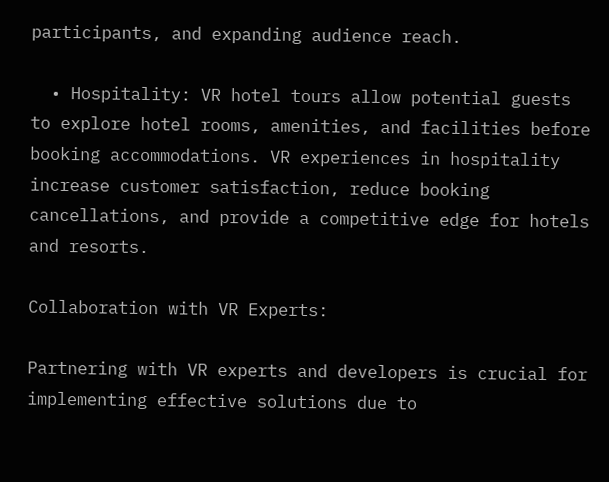participants, and expanding audience reach.

  • Hospitality: VR hotel tours allow potential guests to explore hotel rooms, amenities, and facilities before booking accommodations. VR experiences in hospitality increase customer satisfaction, reduce booking cancellations, and provide a competitive edge for hotels and resorts.

Collaboration with VR Experts:

Partnering with VR experts and developers is crucial for implementing effective solutions due to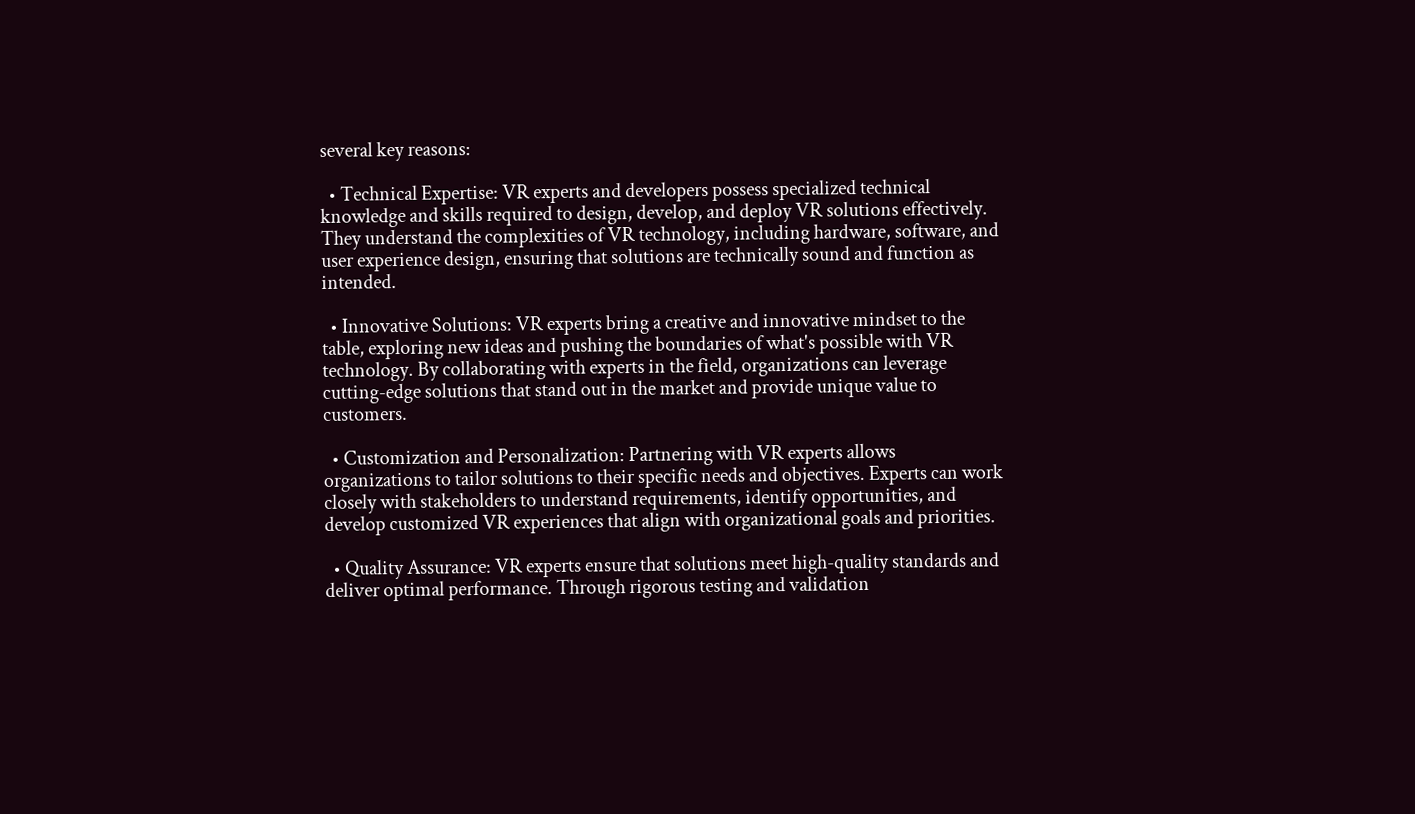several key reasons:

  • Technical Expertise: VR experts and developers possess specialized technical knowledge and skills required to design, develop, and deploy VR solutions effectively. They understand the complexities of VR technology, including hardware, software, and user experience design, ensuring that solutions are technically sound and function as intended.

  • Innovative Solutions: VR experts bring a creative and innovative mindset to the table, exploring new ideas and pushing the boundaries of what's possible with VR technology. By collaborating with experts in the field, organizations can leverage cutting-edge solutions that stand out in the market and provide unique value to customers.

  • Customization and Personalization: Partnering with VR experts allows organizations to tailor solutions to their specific needs and objectives. Experts can work closely with stakeholders to understand requirements, identify opportunities, and develop customized VR experiences that align with organizational goals and priorities.

  • Quality Assurance: VR experts ensure that solutions meet high-quality standards and deliver optimal performance. Through rigorous testing and validation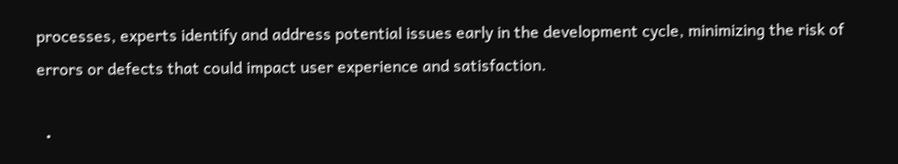processes, experts identify and address potential issues early in the development cycle, minimizing the risk of errors or defects that could impact user experience and satisfaction.

  •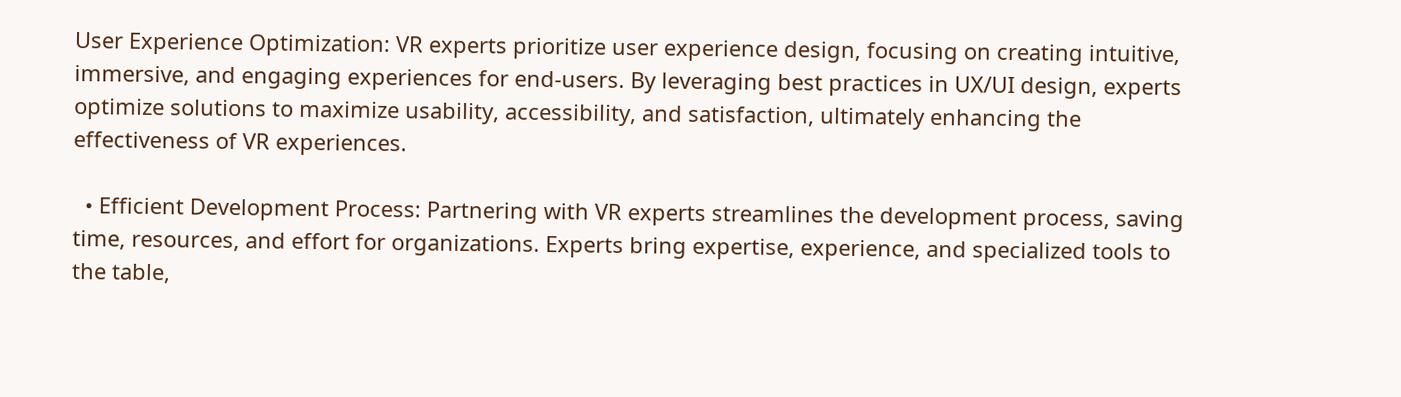User Experience Optimization: VR experts prioritize user experience design, focusing on creating intuitive, immersive, and engaging experiences for end-users. By leveraging best practices in UX/UI design, experts optimize solutions to maximize usability, accessibility, and satisfaction, ultimately enhancing the effectiveness of VR experiences.

  • Efficient Development Process: Partnering with VR experts streamlines the development process, saving time, resources, and effort for organizations. Experts bring expertise, experience, and specialized tools to the table,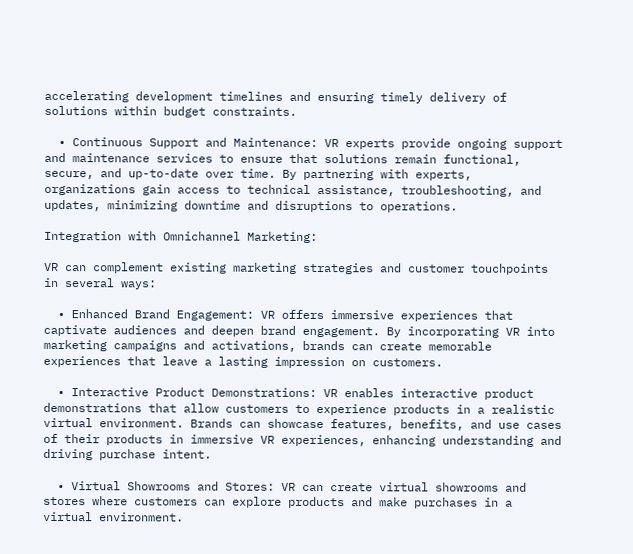accelerating development timelines and ensuring timely delivery of solutions within budget constraints.

  • Continuous Support and Maintenance: VR experts provide ongoing support and maintenance services to ensure that solutions remain functional, secure, and up-to-date over time. By partnering with experts, organizations gain access to technical assistance, troubleshooting, and updates, minimizing downtime and disruptions to operations.

Integration with Omnichannel Marketing:

VR can complement existing marketing strategies and customer touchpoints in several ways:

  • Enhanced Brand Engagement: VR offers immersive experiences that captivate audiences and deepen brand engagement. By incorporating VR into marketing campaigns and activations, brands can create memorable experiences that leave a lasting impression on customers.

  • Interactive Product Demonstrations: VR enables interactive product demonstrations that allow customers to experience products in a realistic virtual environment. Brands can showcase features, benefits, and use cases of their products in immersive VR experiences, enhancing understanding and driving purchase intent.

  • Virtual Showrooms and Stores: VR can create virtual showrooms and stores where customers can explore products and make purchases in a virtual environment.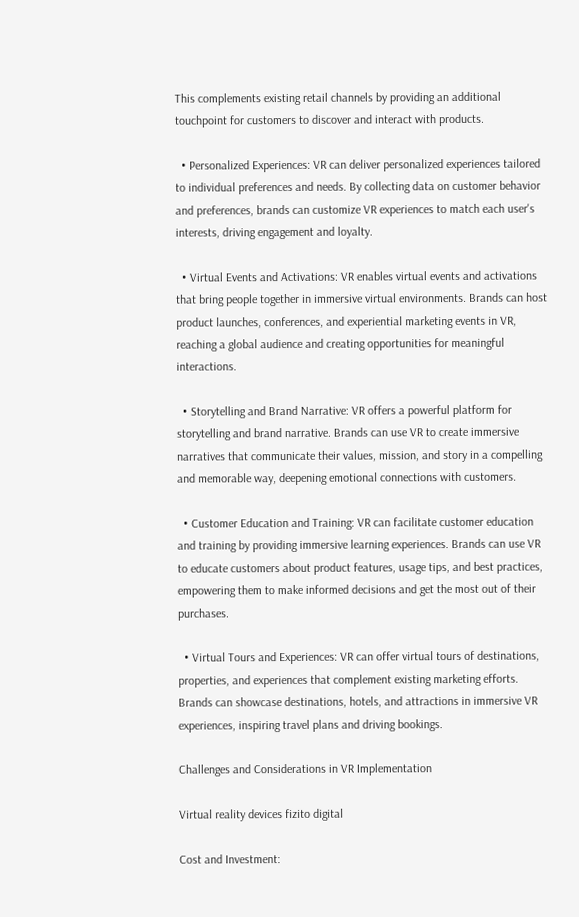This complements existing retail channels by providing an additional touchpoint for customers to discover and interact with products.

  • Personalized Experiences: VR can deliver personalized experiences tailored to individual preferences and needs. By collecting data on customer behavior and preferences, brands can customize VR experiences to match each user's interests, driving engagement and loyalty.

  • Virtual Events and Activations: VR enables virtual events and activations that bring people together in immersive virtual environments. Brands can host product launches, conferences, and experiential marketing events in VR, reaching a global audience and creating opportunities for meaningful interactions.

  • Storytelling and Brand Narrative: VR offers a powerful platform for storytelling and brand narrative. Brands can use VR to create immersive narratives that communicate their values, mission, and story in a compelling and memorable way, deepening emotional connections with customers.

  • Customer Education and Training: VR can facilitate customer education and training by providing immersive learning experiences. Brands can use VR to educate customers about product features, usage tips, and best practices, empowering them to make informed decisions and get the most out of their purchases.

  • Virtual Tours and Experiences: VR can offer virtual tours of destinations, properties, and experiences that complement existing marketing efforts. Brands can showcase destinations, hotels, and attractions in immersive VR experiences, inspiring travel plans and driving bookings.

Challenges and Considerations in VR Implementation

Virtual reality devices fizito digital

Cost and Investment: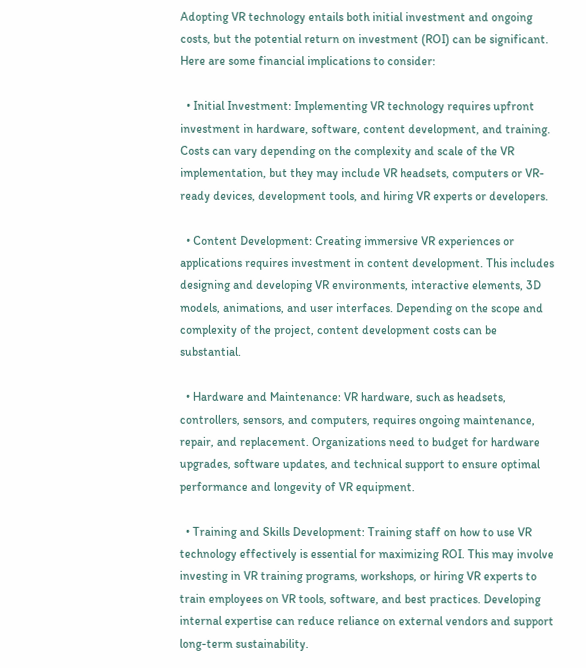Adopting VR technology entails both initial investment and ongoing costs, but the potential return on investment (ROI) can be significant. Here are some financial implications to consider:

  • Initial Investment: Implementing VR technology requires upfront investment in hardware, software, content development, and training. Costs can vary depending on the complexity and scale of the VR implementation, but they may include VR headsets, computers or VR-ready devices, development tools, and hiring VR experts or developers.

  • Content Development: Creating immersive VR experiences or applications requires investment in content development. This includes designing and developing VR environments, interactive elements, 3D models, animations, and user interfaces. Depending on the scope and complexity of the project, content development costs can be substantial.

  • Hardware and Maintenance: VR hardware, such as headsets, controllers, sensors, and computers, requires ongoing maintenance, repair, and replacement. Organizations need to budget for hardware upgrades, software updates, and technical support to ensure optimal performance and longevity of VR equipment.

  • Training and Skills Development: Training staff on how to use VR technology effectively is essential for maximizing ROI. This may involve investing in VR training programs, workshops, or hiring VR experts to train employees on VR tools, software, and best practices. Developing internal expertise can reduce reliance on external vendors and support long-term sustainability.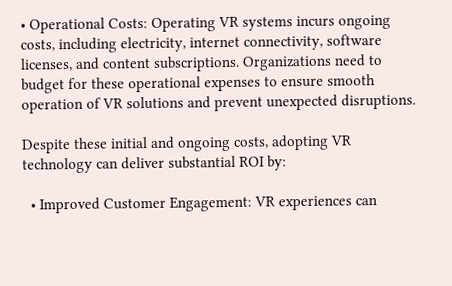• Operational Costs: Operating VR systems incurs ongoing costs, including electricity, internet connectivity, software licenses, and content subscriptions. Organizations need to budget for these operational expenses to ensure smooth operation of VR solutions and prevent unexpected disruptions.

Despite these initial and ongoing costs, adopting VR technology can deliver substantial ROI by:

  • Improved Customer Engagement: VR experiences can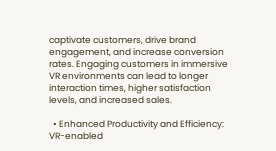captivate customers, drive brand engagement, and increase conversion rates. Engaging customers in immersive VR environments can lead to longer interaction times, higher satisfaction levels, and increased sales.

  • Enhanced Productivity and Efficiency: VR-enabled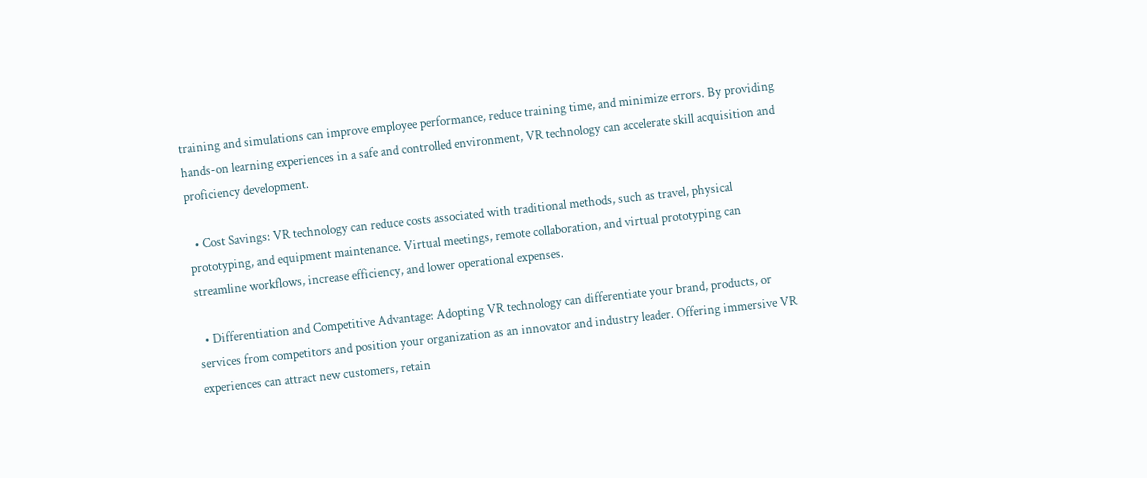training and simulations can improve employee performance, reduce training time, and minimize errors. By providing hands-on learning experiences in a safe and controlled environment, VR technology can accelerate skill acquisition and proficiency development.

  • Cost Savings: VR technology can reduce costs associated with traditional methods, such as travel, physical prototyping, and equipment maintenance. Virtual meetings, remote collaboration, and virtual prototyping can streamline workflows, increase efficiency, and lower operational expenses.

  • Differentiation and Competitive Advantage: Adopting VR technology can differentiate your brand, products, or services from competitors and position your organization as an innovator and industry leader. Offering immersive VR experiences can attract new customers, retain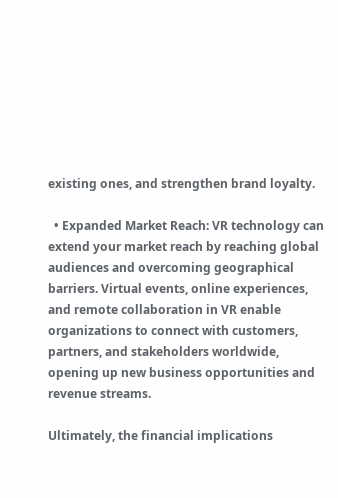existing ones, and strengthen brand loyalty.

  • Expanded Market Reach: VR technology can extend your market reach by reaching global audiences and overcoming geographical barriers. Virtual events, online experiences, and remote collaboration in VR enable organizations to connect with customers, partners, and stakeholders worldwide, opening up new business opportunities and revenue streams.

Ultimately, the financial implications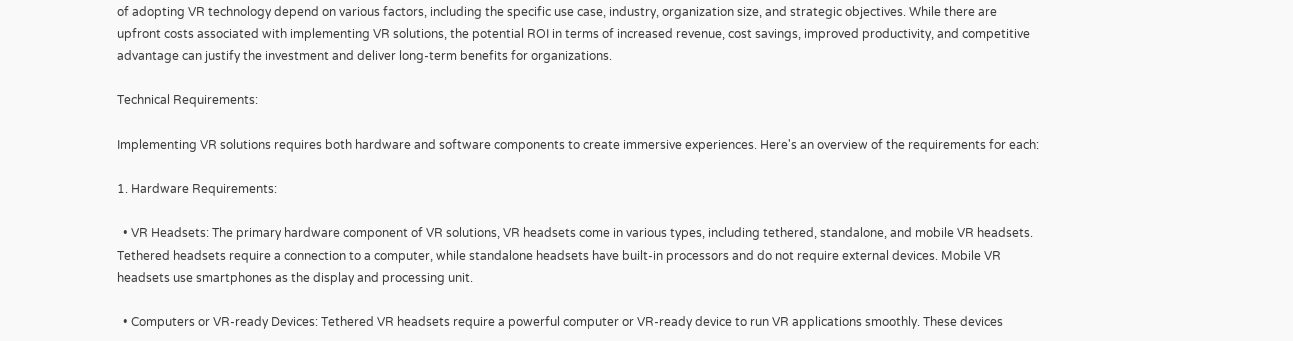of adopting VR technology depend on various factors, including the specific use case, industry, organization size, and strategic objectives. While there are upfront costs associated with implementing VR solutions, the potential ROI in terms of increased revenue, cost savings, improved productivity, and competitive advantage can justify the investment and deliver long-term benefits for organizations.

Technical Requirements:

Implementing VR solutions requires both hardware and software components to create immersive experiences. Here's an overview of the requirements for each:

1. Hardware Requirements:

  • VR Headsets: The primary hardware component of VR solutions, VR headsets come in various types, including tethered, standalone, and mobile VR headsets. Tethered headsets require a connection to a computer, while standalone headsets have built-in processors and do not require external devices. Mobile VR headsets use smartphones as the display and processing unit.

  • Computers or VR-ready Devices: Tethered VR headsets require a powerful computer or VR-ready device to run VR applications smoothly. These devices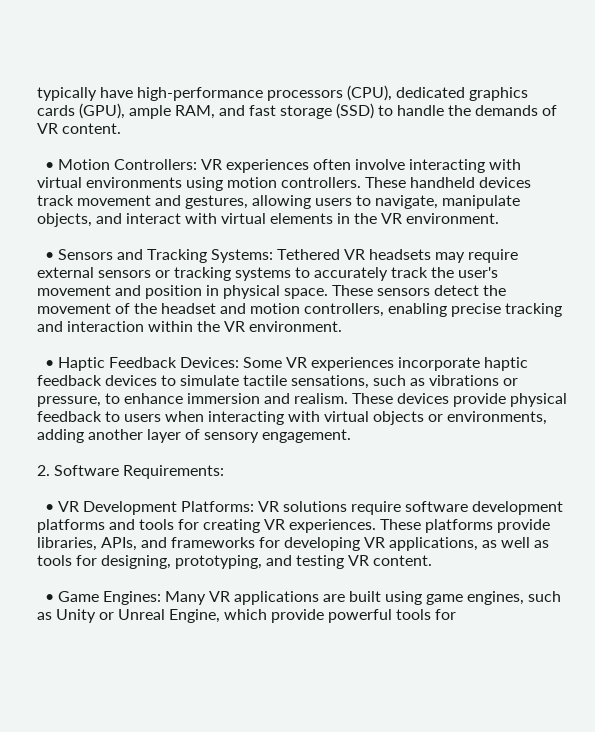typically have high-performance processors (CPU), dedicated graphics cards (GPU), ample RAM, and fast storage (SSD) to handle the demands of VR content.

  • Motion Controllers: VR experiences often involve interacting with virtual environments using motion controllers. These handheld devices track movement and gestures, allowing users to navigate, manipulate objects, and interact with virtual elements in the VR environment.

  • Sensors and Tracking Systems: Tethered VR headsets may require external sensors or tracking systems to accurately track the user's movement and position in physical space. These sensors detect the movement of the headset and motion controllers, enabling precise tracking and interaction within the VR environment.

  • Haptic Feedback Devices: Some VR experiences incorporate haptic feedback devices to simulate tactile sensations, such as vibrations or pressure, to enhance immersion and realism. These devices provide physical feedback to users when interacting with virtual objects or environments, adding another layer of sensory engagement.

2. Software Requirements:

  • VR Development Platforms: VR solutions require software development platforms and tools for creating VR experiences. These platforms provide libraries, APIs, and frameworks for developing VR applications, as well as tools for designing, prototyping, and testing VR content.

  • Game Engines: Many VR applications are built using game engines, such as Unity or Unreal Engine, which provide powerful tools for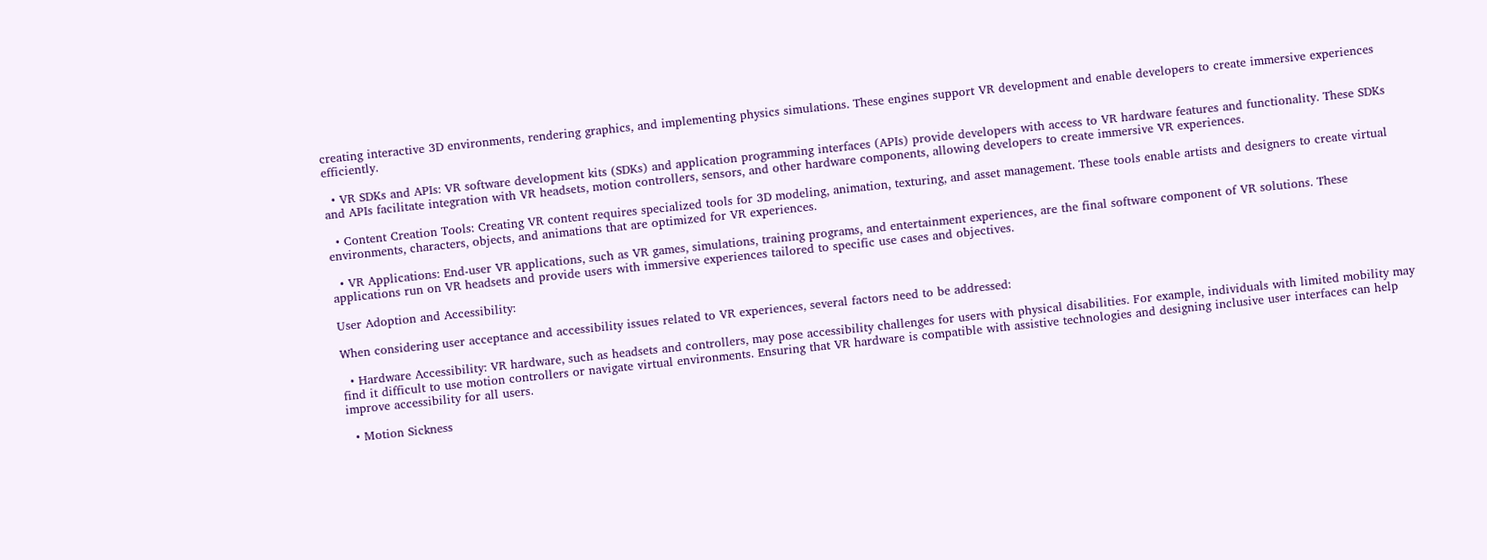creating interactive 3D environments, rendering graphics, and implementing physics simulations. These engines support VR development and enable developers to create immersive experiences efficiently.

  • VR SDKs and APIs: VR software development kits (SDKs) and application programming interfaces (APIs) provide developers with access to VR hardware features and functionality. These SDKs and APIs facilitate integration with VR headsets, motion controllers, sensors, and other hardware components, allowing developers to create immersive VR experiences.

  • Content Creation Tools: Creating VR content requires specialized tools for 3D modeling, animation, texturing, and asset management. These tools enable artists and designers to create virtual environments, characters, objects, and animations that are optimized for VR experiences.

  • VR Applications: End-user VR applications, such as VR games, simulations, training programs, and entertainment experiences, are the final software component of VR solutions. These applications run on VR headsets and provide users with immersive experiences tailored to specific use cases and objectives.

User Adoption and Accessibility:

When considering user acceptance and accessibility issues related to VR experiences, several factors need to be addressed:

  • Hardware Accessibility: VR hardware, such as headsets and controllers, may pose accessibility challenges for users with physical disabilities. For example, individuals with limited mobility may find it difficult to use motion controllers or navigate virtual environments. Ensuring that VR hardware is compatible with assistive technologies and designing inclusive user interfaces can help improve accessibility for all users.

  • Motion Sickness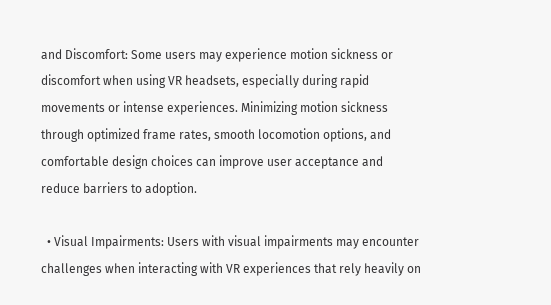and Discomfort: Some users may experience motion sickness or discomfort when using VR headsets, especially during rapid movements or intense experiences. Minimizing motion sickness through optimized frame rates, smooth locomotion options, and comfortable design choices can improve user acceptance and reduce barriers to adoption.

  • Visual Impairments: Users with visual impairments may encounter challenges when interacting with VR experiences that rely heavily on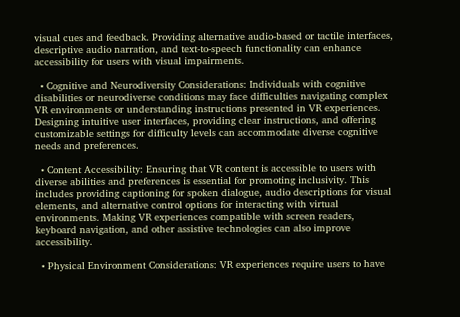visual cues and feedback. Providing alternative audio-based or tactile interfaces, descriptive audio narration, and text-to-speech functionality can enhance accessibility for users with visual impairments.

  • Cognitive and Neurodiversity Considerations: Individuals with cognitive disabilities or neurodiverse conditions may face difficulties navigating complex VR environments or understanding instructions presented in VR experiences. Designing intuitive user interfaces, providing clear instructions, and offering customizable settings for difficulty levels can accommodate diverse cognitive needs and preferences.

  • Content Accessibility: Ensuring that VR content is accessible to users with diverse abilities and preferences is essential for promoting inclusivity. This includes providing captioning for spoken dialogue, audio descriptions for visual elements, and alternative control options for interacting with virtual environments. Making VR experiences compatible with screen readers, keyboard navigation, and other assistive technologies can also improve accessibility.

  • Physical Environment Considerations: VR experiences require users to have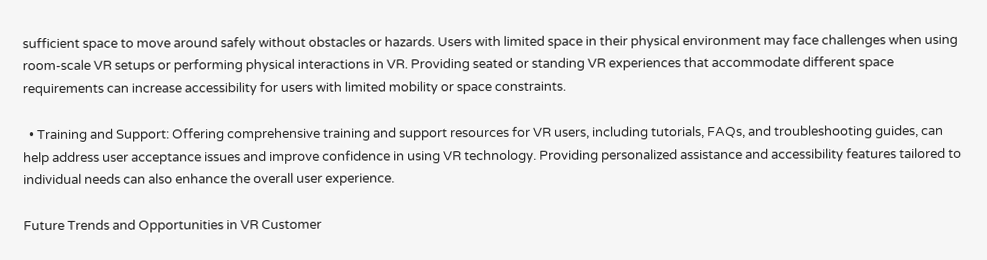sufficient space to move around safely without obstacles or hazards. Users with limited space in their physical environment may face challenges when using room-scale VR setups or performing physical interactions in VR. Providing seated or standing VR experiences that accommodate different space requirements can increase accessibility for users with limited mobility or space constraints.

  • Training and Support: Offering comprehensive training and support resources for VR users, including tutorials, FAQs, and troubleshooting guides, can help address user acceptance issues and improve confidence in using VR technology. Providing personalized assistance and accessibility features tailored to individual needs can also enhance the overall user experience.

Future Trends and Opportunities in VR Customer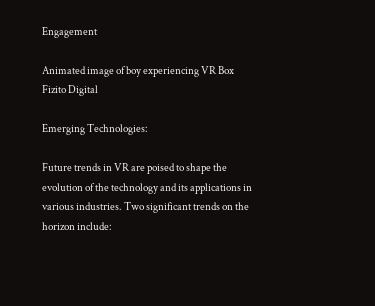Engagement

Animated image of boy experiencing VR Box Fizito Digital

Emerging Technologies:

Future trends in VR are poised to shape the evolution of the technology and its applications in various industries. Two significant trends on the horizon include: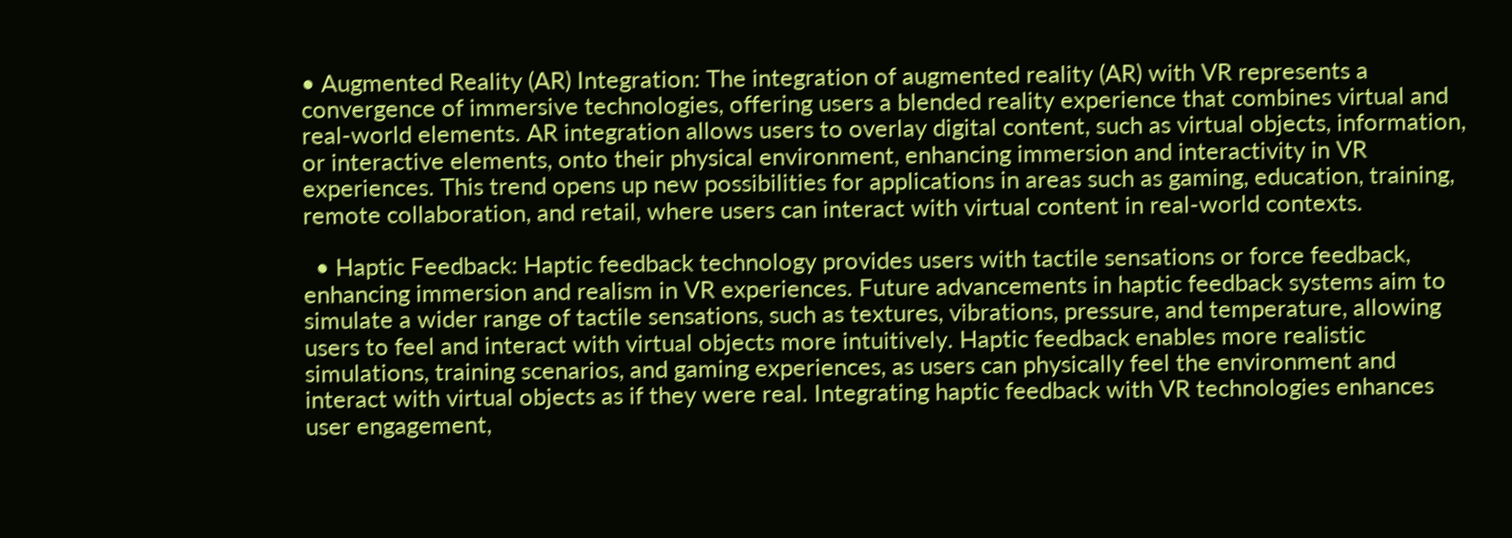• Augmented Reality (AR) Integration: The integration of augmented reality (AR) with VR represents a convergence of immersive technologies, offering users a blended reality experience that combines virtual and real-world elements. AR integration allows users to overlay digital content, such as virtual objects, information, or interactive elements, onto their physical environment, enhancing immersion and interactivity in VR experiences. This trend opens up new possibilities for applications in areas such as gaming, education, training, remote collaboration, and retail, where users can interact with virtual content in real-world contexts.

  • Haptic Feedback: Haptic feedback technology provides users with tactile sensations or force feedback, enhancing immersion and realism in VR experiences. Future advancements in haptic feedback systems aim to simulate a wider range of tactile sensations, such as textures, vibrations, pressure, and temperature, allowing users to feel and interact with virtual objects more intuitively. Haptic feedback enables more realistic simulations, training scenarios, and gaming experiences, as users can physically feel the environment and interact with virtual objects as if they were real. Integrating haptic feedback with VR technologies enhances user engagement,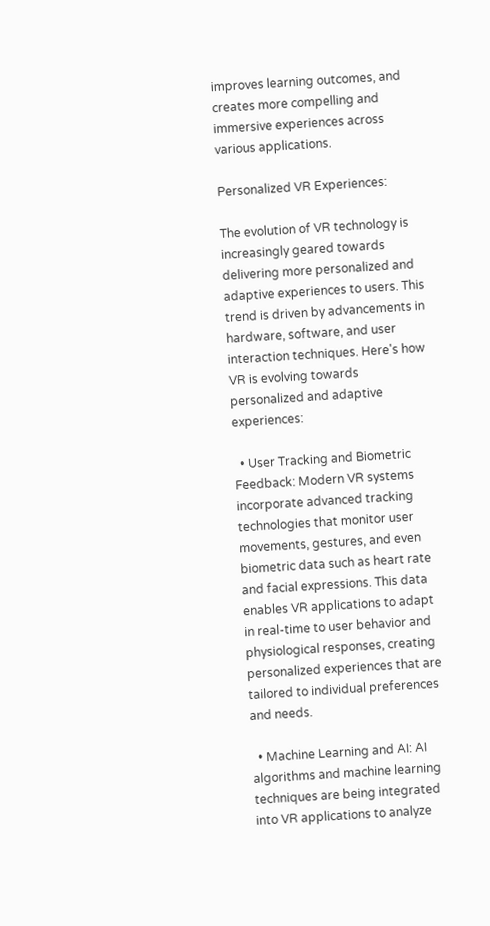improves learning outcomes, and creates more compelling and immersive experiences across various applications.

Personalized VR Experiences:

The evolution of VR technology is increasingly geared towards delivering more personalized and adaptive experiences to users. This trend is driven by advancements in hardware, software, and user interaction techniques. Here's how VR is evolving towards personalized and adaptive experiences:

  • User Tracking and Biometric Feedback: Modern VR systems incorporate advanced tracking technologies that monitor user movements, gestures, and even biometric data such as heart rate and facial expressions. This data enables VR applications to adapt in real-time to user behavior and physiological responses, creating personalized experiences that are tailored to individual preferences and needs.

  • Machine Learning and AI: AI algorithms and machine learning techniques are being integrated into VR applications to analyze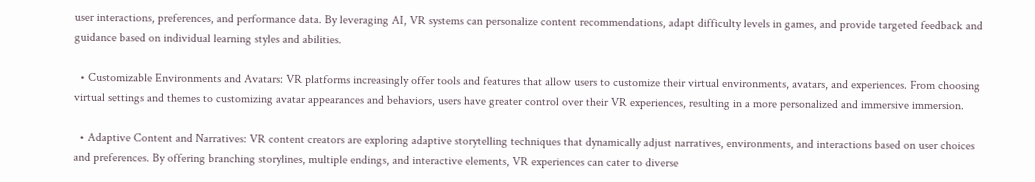user interactions, preferences, and performance data. By leveraging AI, VR systems can personalize content recommendations, adapt difficulty levels in games, and provide targeted feedback and guidance based on individual learning styles and abilities.

  • Customizable Environments and Avatars: VR platforms increasingly offer tools and features that allow users to customize their virtual environments, avatars, and experiences. From choosing virtual settings and themes to customizing avatar appearances and behaviors, users have greater control over their VR experiences, resulting in a more personalized and immersive immersion.

  • Adaptive Content and Narratives: VR content creators are exploring adaptive storytelling techniques that dynamically adjust narratives, environments, and interactions based on user choices and preferences. By offering branching storylines, multiple endings, and interactive elements, VR experiences can cater to diverse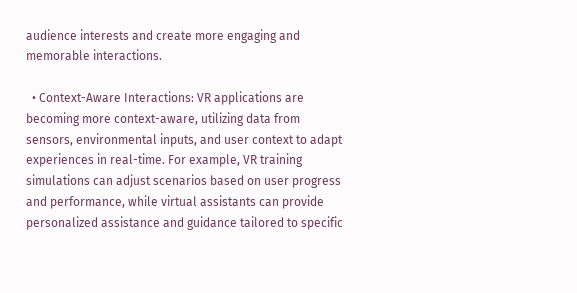audience interests and create more engaging and memorable interactions.

  • Context-Aware Interactions: VR applications are becoming more context-aware, utilizing data from sensors, environmental inputs, and user context to adapt experiences in real-time. For example, VR training simulations can adjust scenarios based on user progress and performance, while virtual assistants can provide personalized assistance and guidance tailored to specific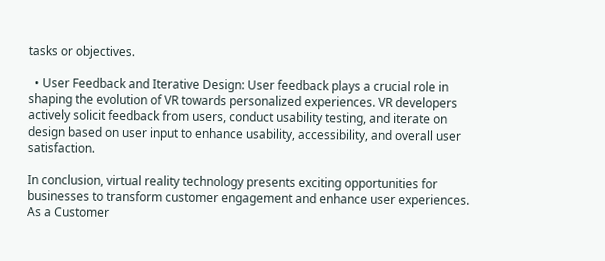tasks or objectives.

  • User Feedback and Iterative Design: User feedback plays a crucial role in shaping the evolution of VR towards personalized experiences. VR developers actively solicit feedback from users, conduct usability testing, and iterate on design based on user input to enhance usability, accessibility, and overall user satisfaction.

In conclusion, virtual reality technology presents exciting opportunities for businesses to transform customer engagement and enhance user experiences. As a Customer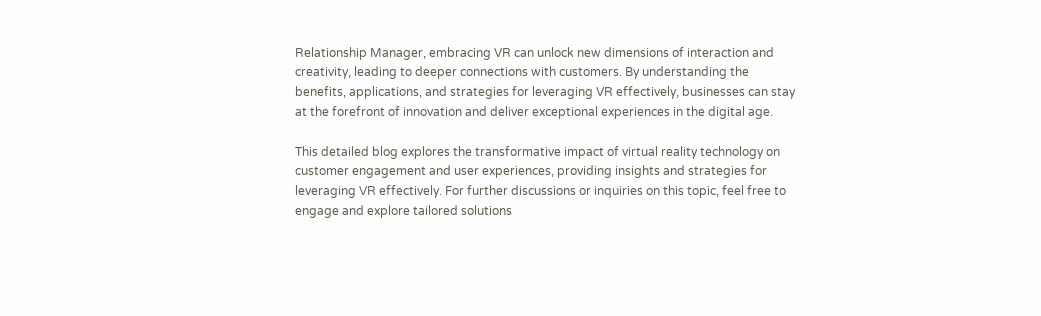Relationship Manager, embracing VR can unlock new dimensions of interaction and creativity, leading to deeper connections with customers. By understanding the benefits, applications, and strategies for leveraging VR effectively, businesses can stay at the forefront of innovation and deliver exceptional experiences in the digital age.

This detailed blog explores the transformative impact of virtual reality technology on customer engagement and user experiences, providing insights and strategies for leveraging VR effectively. For further discussions or inquiries on this topic, feel free to engage and explore tailored solutions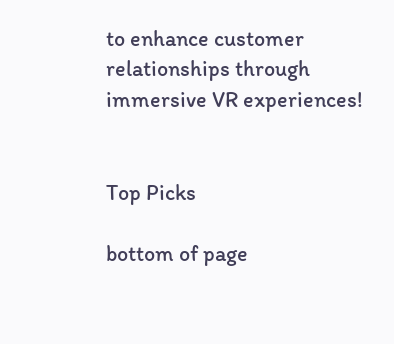to enhance customer relationships through immersive VR experiences!


Top Picks

bottom of page